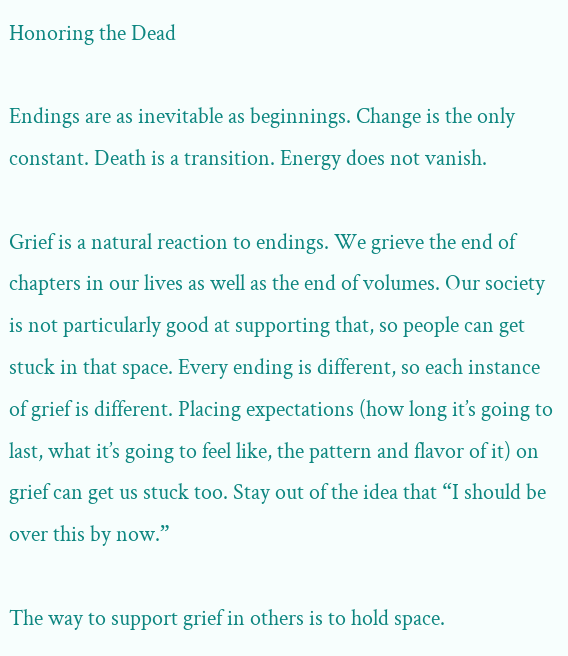Honoring the Dead

Endings are as inevitable as beginnings. Change is the only constant. Death is a transition. Energy does not vanish.

Grief is a natural reaction to endings. We grieve the end of chapters in our lives as well as the end of volumes. Our society is not particularly good at supporting that, so people can get stuck in that space. Every ending is different, so each instance of grief is different. Placing expectations (how long it’s going to last, what it’s going to feel like, the pattern and flavor of it) on grief can get us stuck too. Stay out of the idea that “I should be over this by now.”

The way to support grief in others is to hold space.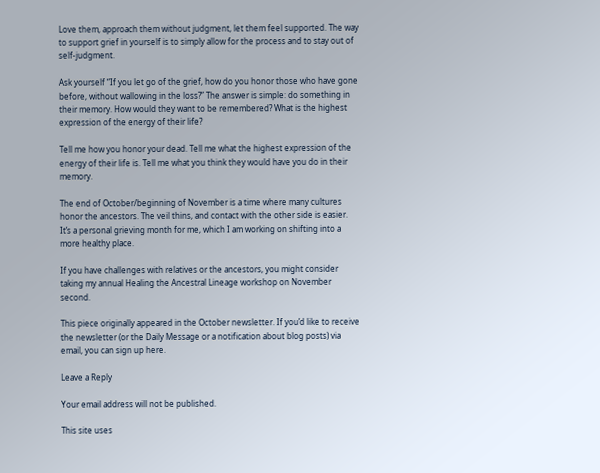Love them, approach them without judgment, let them feel supported. The way to support grief in yourself is to simply allow for the process and to stay out of self-judgment.

Ask yourself “If you let go of the grief, how do you honor those who have gone before, without wallowing in the loss?” The answer is simple: do something in their memory. How would they want to be remembered? What is the highest expression of the energy of their life?

Tell me how you honor your dead. Tell me what the highest expression of the energy of their life is. Tell me what you think they would have you do in their memory.

The end of October/beginning of November is a time where many cultures honor the ancestors. The veil thins, and contact with the other side is easier. It’s a personal grieving month for me, which I am working on shifting into a more healthy place.

If you have challenges with relatives or the ancestors, you might consider taking my annual Healing the Ancestral Lineage workshop on November second.

This piece originally appeared in the October newsletter. If you’d like to receive the newsletter (or the Daily Message or a notification about blog posts) via email, you can sign up here.

Leave a Reply

Your email address will not be published.

This site uses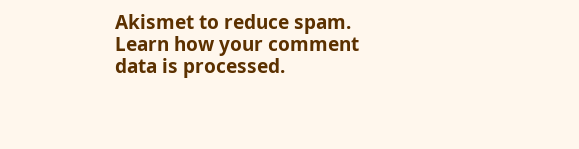Akismet to reduce spam. Learn how your comment data is processed.